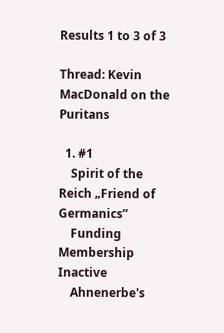Results 1 to 3 of 3

Thread: Kevin MacDonald on the Puritans

  1. #1
    Spirit of the Reich „Friend of Germanics”
    Funding Membership Inactive
    Ahnenerbe's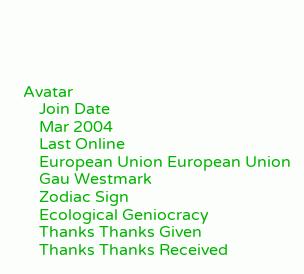Avatar
    Join Date
    Mar 2004
    Last Online
    European Union European Union
    Gau Westmark
    Zodiac Sign
    Ecological Geniocracy
    Thanks Thanks Given
    Thanks Thanks Received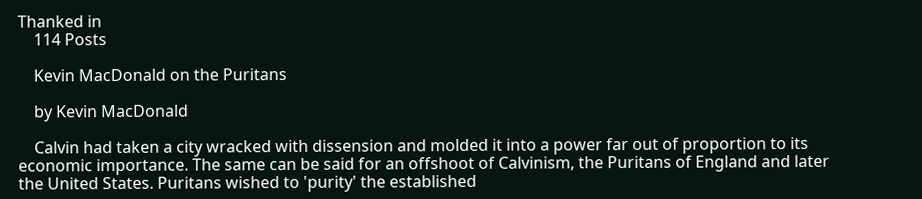Thanked in
    114 Posts

    Kevin MacDonald on the Puritans

    by Kevin MacDonald

    Calvin had taken a city wracked with dissension and molded it into a power far out of proportion to its economic importance. The same can be said for an offshoot of Calvinism, the Puritans of England and later the United States. Puritans wished to 'purity' the established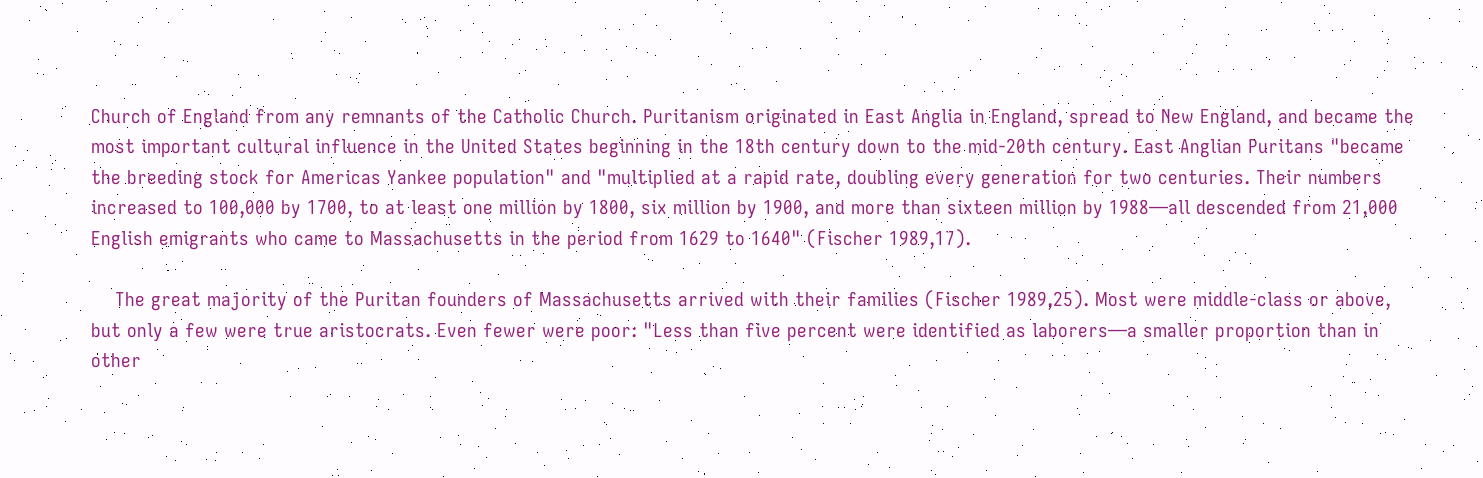Church of England from any remnants of the Catholic Church. Puritanism originated in East Anglia in England, spread to New England, and became the most important cultural influence in the United States beginning in the 18th century down to the mid-20th century. East Anglian Puritans "became the breeding stock for Americas Yankee population" and "multiplied at a rapid rate, doubling every generation for two centuries. Their numbers increased to 100,000 by 1700, to at least one million by 1800, six million by 1900, and more than sixteen million by 1988—all descended from 21,000 English emigrants who came to Massachusetts in the period from 1629 to 1640" (Fischer 1989,17).

    The great majority of the Puritan founders of Massachusetts arrived with their families (Fischer 1989,25). Most were middle-class or above, but only a few were true aristocrats. Even fewer were poor: "Less than five percent were identified as laborers—a smaller proportion than in other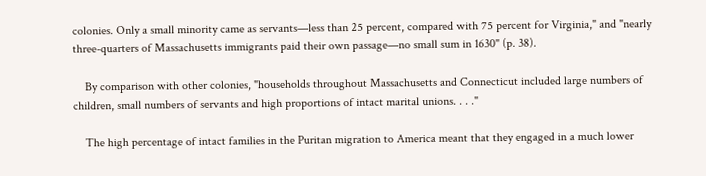colonies. Only a small minority came as servants—less than 25 percent, compared with 75 percent for Virginia," and "nearly three-quarters of Massachusetts immigrants paid their own passage—no small sum in 1630" (p. 38).

    By comparison with other colonies, "households throughout Massachusetts and Connecticut included large numbers of children, small numbers of servants and high proportions of intact marital unions. . . ."

    The high percentage of intact families in the Puritan migration to America meant that they engaged in a much lower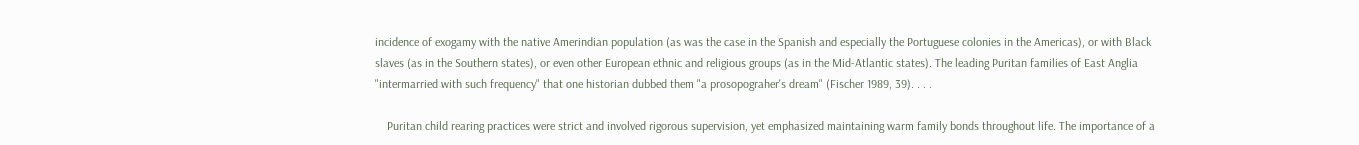incidence of exogamy with the native Amerindian population (as was the case in the Spanish and especially the Portuguese colonies in the Americas), or with Black slaves (as in the Southern states), or even other European ethnic and religious groups (as in the Mid-Atlantic states). The leading Puritan families of East Anglia "intermarried with such frequency" that one historian dubbed them "a prosopograher's dream" (Fischer 1989, 39). . . .

    Puritan child rearing practices were strict and involved rigorous supervision, yet emphasized maintaining warm family bonds throughout life. The importance of a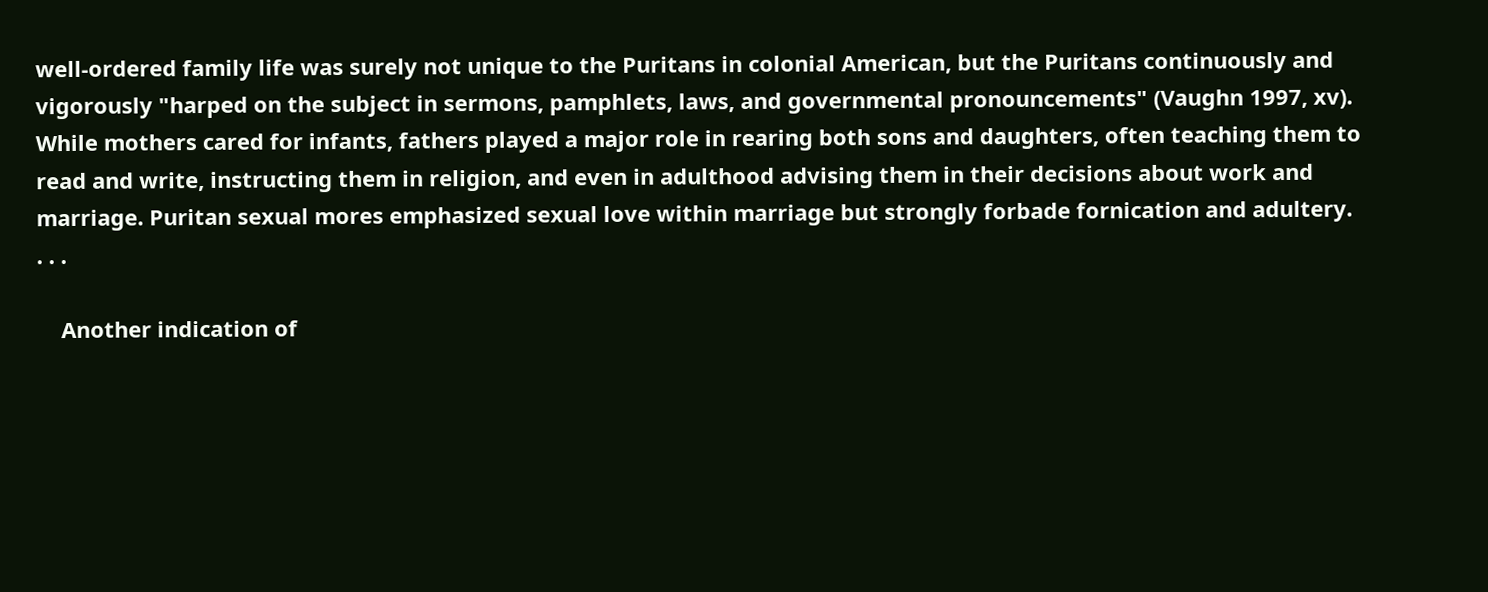well-ordered family life was surely not unique to the Puritans in colonial American, but the Puritans continuously and vigorously "harped on the subject in sermons, pamphlets, laws, and governmental pronouncements" (Vaughn 1997, xv). While mothers cared for infants, fathers played a major role in rearing both sons and daughters, often teaching them to read and write, instructing them in religion, and even in adulthood advising them in their decisions about work and marriage. Puritan sexual mores emphasized sexual love within marriage but strongly forbade fornication and adultery. . . .

    Another indication of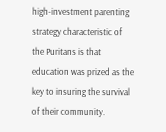high-investment parenting strategy characteristic of the Puritans is that education was prized as the key to insuring the survival of their community.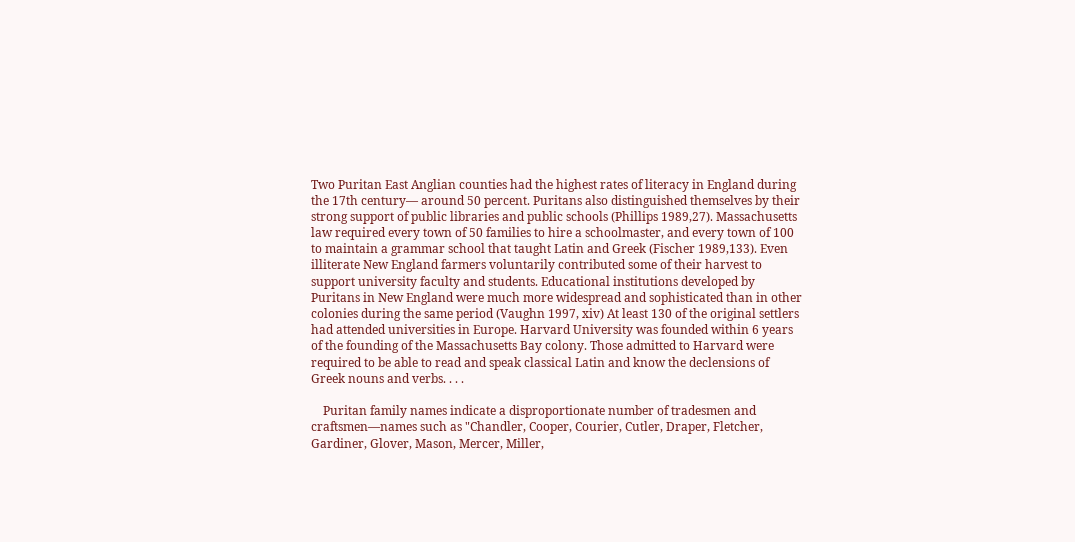Two Puritan East Anglian counties had the highest rates of literacy in England during the 17th century— around 50 percent. Puritans also distinguished themselves by their strong support of public libraries and public schools (Phillips 1989,27). Massachusetts law required every town of 50 families to hire a schoolmaster, and every town of 100 to maintain a grammar school that taught Latin and Greek (Fischer 1989,133). Even illiterate New England farmers voluntarily contributed some of their harvest to support university faculty and students. Educational institutions developed by Puritans in New England were much more widespread and sophisticated than in other colonies during the same period (Vaughn 1997, xiv) At least 130 of the original settlers had attended universities in Europe. Harvard University was founded within 6 years of the founding of the Massachusetts Bay colony. Those admitted to Harvard were required to be able to read and speak classical Latin and know the declensions of Greek nouns and verbs. . . .

    Puritan family names indicate a disproportionate number of tradesmen and craftsmen—names such as "Chandler, Cooper, Courier, Cutler, Draper, Fletcher, Gardiner, Glover, Mason, Mercer, Miller,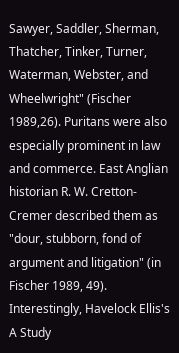Sawyer, Saddler, Sherman, Thatcher, Tinker, Turner, Waterman, Webster, and Wheelwright" (Fischer 1989,26). Puritans were also especially prominent in law and commerce. East Anglian historian R. W. Cretton-Cremer described them as "dour, stubborn, fond of argument and litigation" (in Fischer 1989, 49). Interestingly, Havelock Ellis's A Study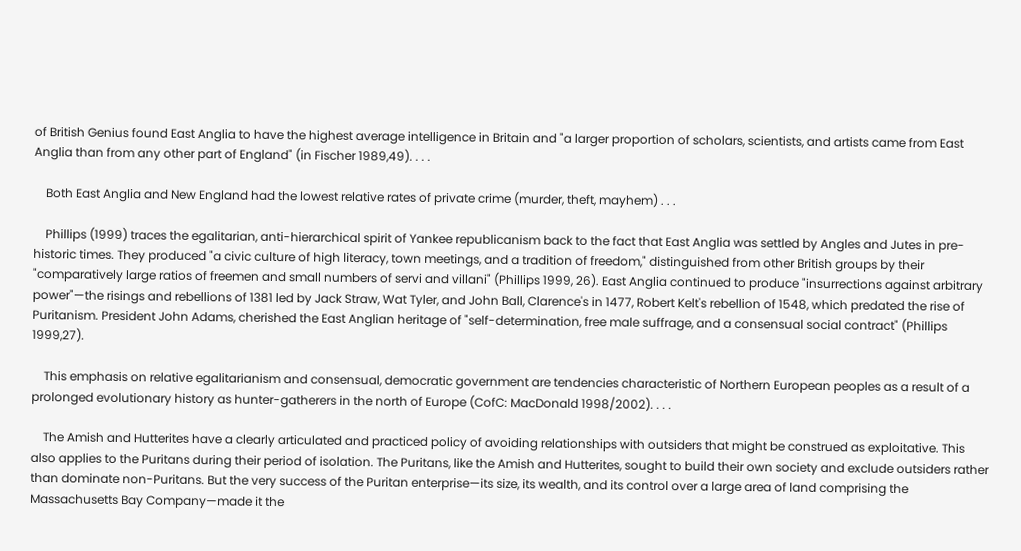of British Genius found East Anglia to have the highest average intelligence in Britain and "a larger proportion of scholars, scientists, and artists came from East Anglia than from any other part of England" (in Fischer 1989,49). . . .

    Both East Anglia and New England had the lowest relative rates of private crime (murder, theft, mayhem) . . .

    Phillips (1999) traces the egalitarian, anti-hierarchical spirit of Yankee republicanism back to the fact that East Anglia was settled by Angles and Jutes in pre-historic times. They produced "a civic culture of high literacy, town meetings, and a tradition of freedom," distinguished from other British groups by their "comparatively large ratios of freemen and small numbers of servi and villani" (Phillips 1999, 26). East Anglia continued to produce "insurrections against arbitrary power"—the risings and rebellions of 1381 led by Jack Straw, Wat Tyler, and John Ball, Clarence's in 1477, Robert Kelt's rebellion of 1548, which predated the rise of Puritanism. President John Adams, cherished the East Anglian heritage of "self-determination, free male suffrage, and a consensual social contract" (Phillips 1999,27).

    This emphasis on relative egalitarianism and consensual, democratic government are tendencies characteristic of Northern European peoples as a result of a prolonged evolutionary history as hunter-gatherers in the north of Europe (CofC: MacDonald 1998/2002). . . .

    The Amish and Hutterites have a clearly articulated and practiced policy of avoiding relationships with outsiders that might be construed as exploitative. This also applies to the Puritans during their period of isolation. The Puritans, like the Amish and Hutterites, sought to build their own society and exclude outsiders rather than dominate non-Puritans. But the very success of the Puritan enterprise—its size, its wealth, and its control over a large area of land comprising the Massachusetts Bay Company—made it the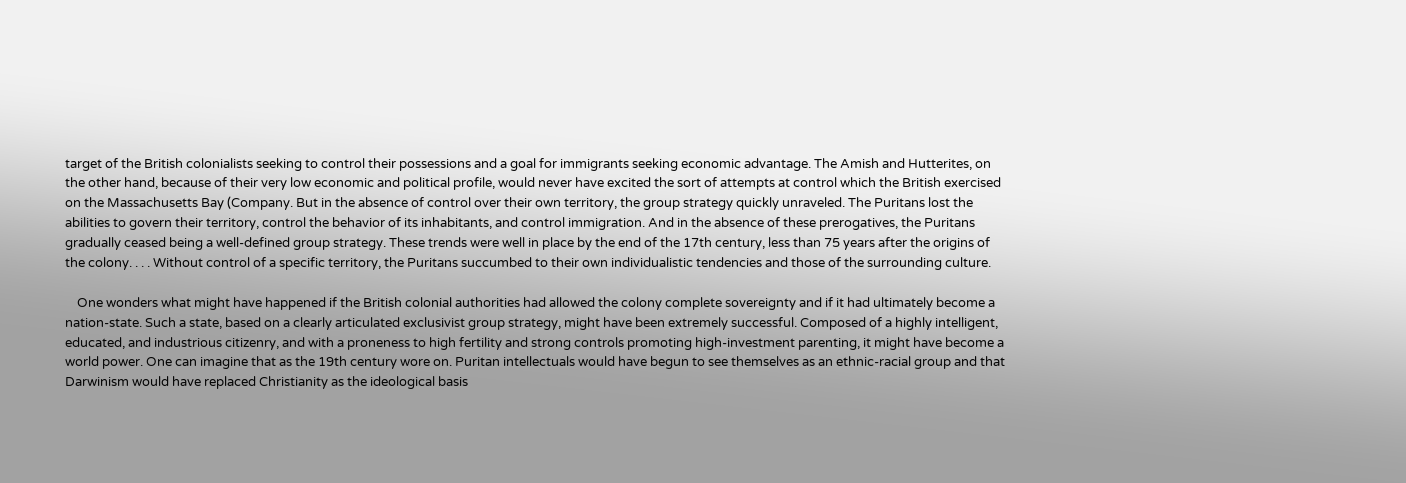target of the British colonialists seeking to control their possessions and a goal for immigrants seeking economic advantage. The Amish and Hutterites, on the other hand, because of their very low economic and political profile, would never have excited the sort of attempts at control which the British exercised on the Massachusetts Bay (Company. But in the absence of control over their own territory, the group strategy quickly unraveled. The Puritans lost the abilities to govern their territory, control the behavior of its inhabitants, and control immigration. And in the absence of these prerogatives, the Puritans gradually ceased being a well-defined group strategy. These trends were well in place by the end of the 17th century, less than 75 years after the origins of the colony. . . . Without control of a specific territory, the Puritans succumbed to their own individualistic tendencies and those of the surrounding culture.

    One wonders what might have happened if the British colonial authorities had allowed the colony complete sovereignty and if it had ultimately become a nation-state. Such a state, based on a clearly articulated exclusivist group strategy, might have been extremely successful. Composed of a highly intelligent, educated, and industrious citizenry, and with a proneness to high fertility and strong controls promoting high-investment parenting, it might have become a world power. One can imagine that as the 19th century wore on. Puritan intellectuals would have begun to see themselves as an ethnic-racial group and that Darwinism would have replaced Christianity as the ideological basis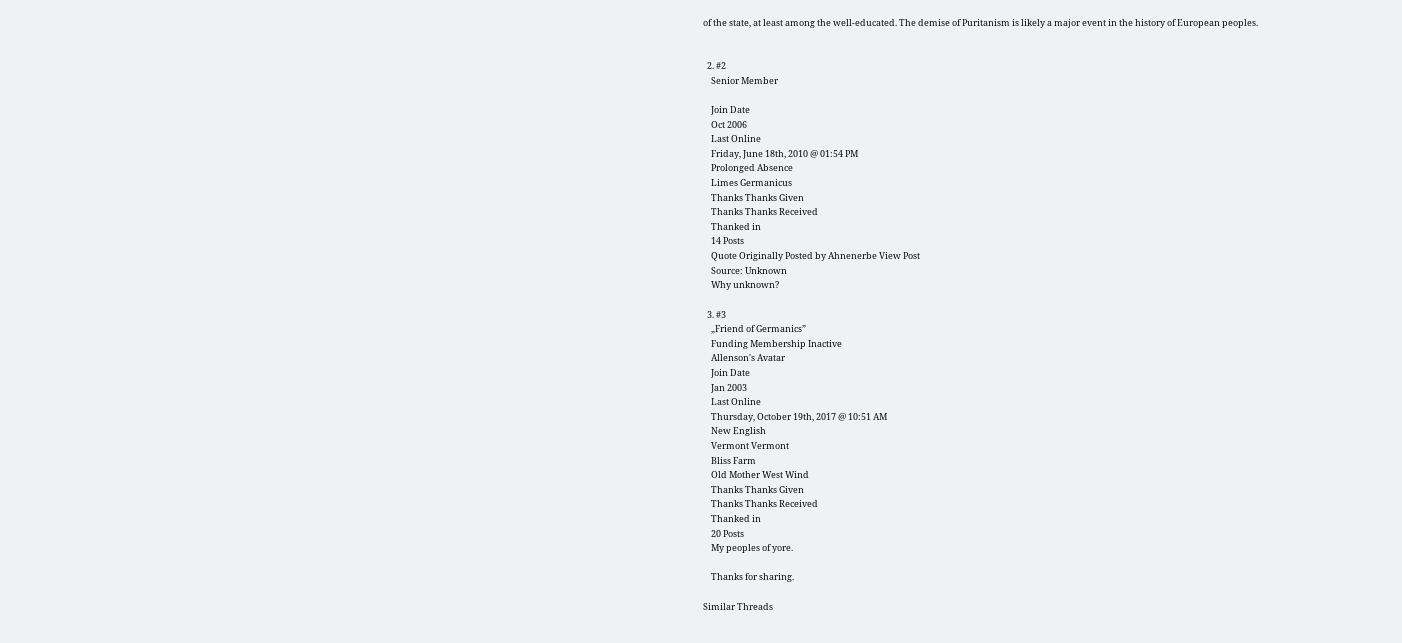of the state, at least among the well-educated. The demise of Puritanism is likely a major event in the history of European peoples.


  2. #2
    Senior Member

    Join Date
    Oct 2006
    Last Online
    Friday, June 18th, 2010 @ 01:54 PM
    Prolonged Absence
    Limes Germanicus
    Thanks Thanks Given
    Thanks Thanks Received
    Thanked in
    14 Posts
    Quote Originally Posted by Ahnenerbe View Post
    Source: Unknown
    Why unknown?

  3. #3
    „Friend of Germanics”
    Funding Membership Inactive
    Allenson's Avatar
    Join Date
    Jan 2003
    Last Online
    Thursday, October 19th, 2017 @ 10:51 AM
    New English
    Vermont Vermont
    Bliss Farm
    Old Mother West Wind
    Thanks Thanks Given
    Thanks Thanks Received
    Thanked in
    20 Posts
    My peoples of yore.

    Thanks for sharing.

Similar Threads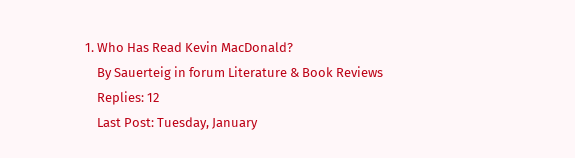1. Who Has Read Kevin MacDonald?
    By Sauerteig in forum Literature & Book Reviews
    Replies: 12
    Last Post: Tuesday, January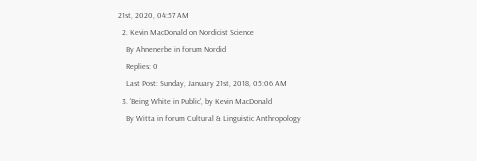21st, 2020, 04:57 AM
  2. Kevin MacDonald on Nordicist Science
    By Ahnenerbe in forum Nordid
    Replies: 0
    Last Post: Sunday, January 21st, 2018, 05:06 AM
  3. 'Being White in Public', by Kevin MacDonald
    By Witta in forum Cultural & Linguistic Anthropology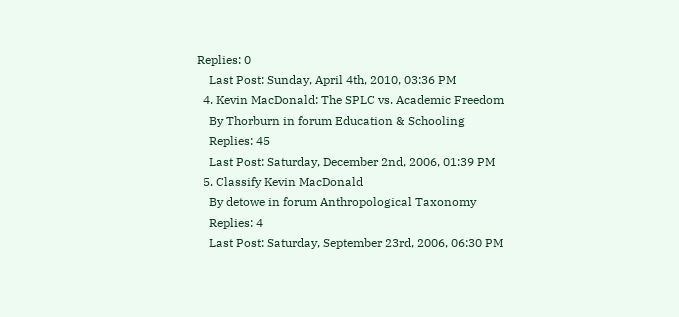Replies: 0
    Last Post: Sunday, April 4th, 2010, 03:36 PM
  4. Kevin MacDonald: The SPLC vs. Academic Freedom
    By Thorburn in forum Education & Schooling
    Replies: 45
    Last Post: Saturday, December 2nd, 2006, 01:39 PM
  5. Classify Kevin MacDonald
    By detowe in forum Anthropological Taxonomy
    Replies: 4
    Last Post: Saturday, September 23rd, 2006, 06:30 PM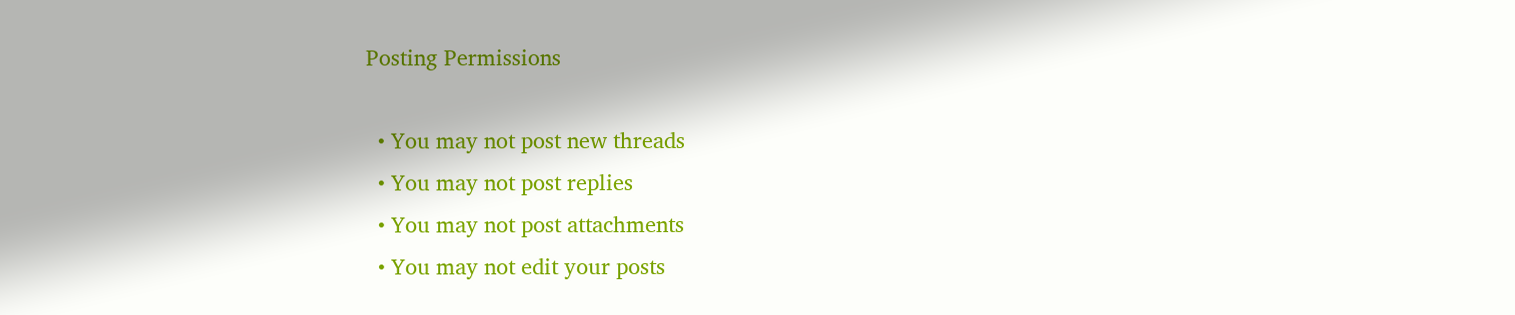Posting Permissions

  • You may not post new threads
  • You may not post replies
  • You may not post attachments
  • You may not edit your posts